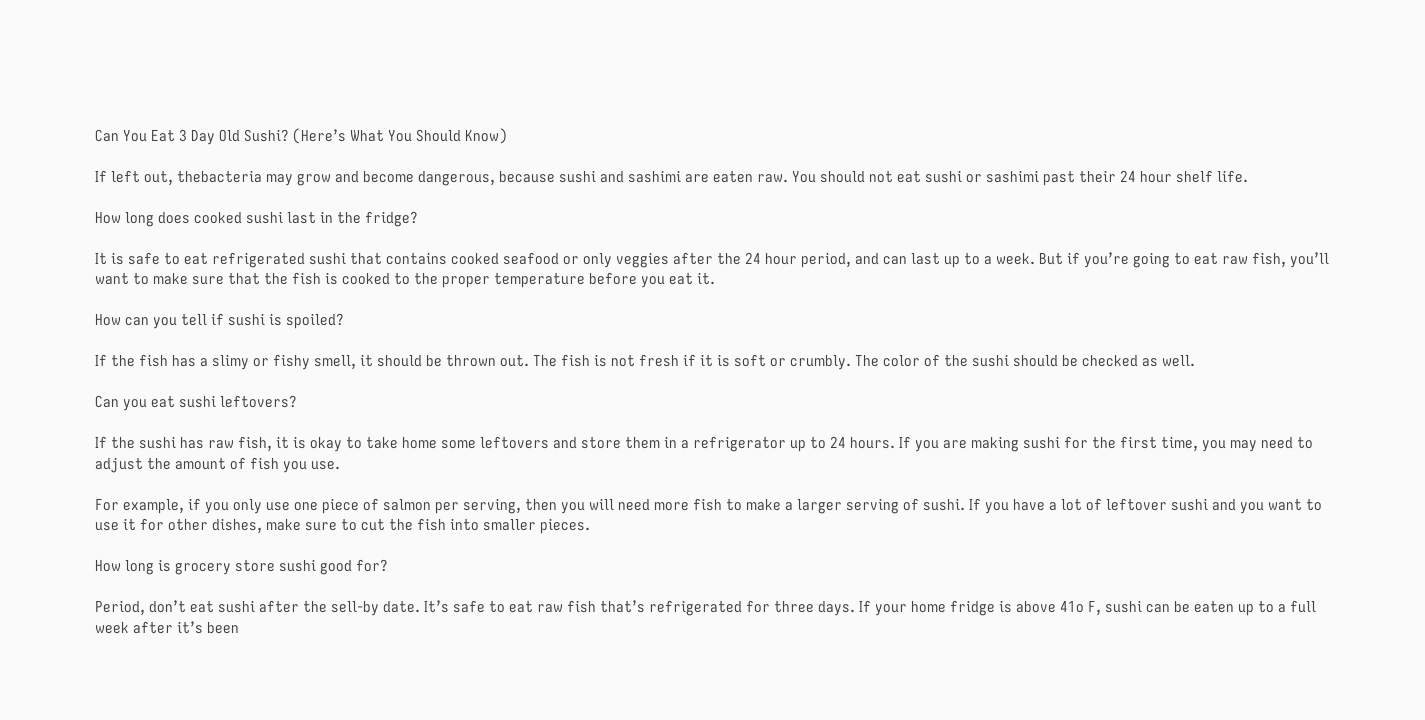Can You Eat 3 Day Old Sushi? (Here’s What You Should Know)

If left out, thebacteria may grow and become dangerous, because sushi and sashimi are eaten raw. You should not eat sushi or sashimi past their 24 hour shelf life.

How long does cooked sushi last in the fridge?

It is safe to eat refrigerated sushi that contains cooked seafood or only veggies after the 24 hour period, and can last up to a week. But if you’re going to eat raw fish, you’ll want to make sure that the fish is cooked to the proper temperature before you eat it.

How can you tell if sushi is spoiled?

If the fish has a slimy or fishy smell, it should be thrown out. The fish is not fresh if it is soft or crumbly. The color of the sushi should be checked as well.

Can you eat sushi leftovers?

If the sushi has raw fish, it is okay to take home some leftovers and store them in a refrigerator up to 24 hours. If you are making sushi for the first time, you may need to adjust the amount of fish you use.

For example, if you only use one piece of salmon per serving, then you will need more fish to make a larger serving of sushi. If you have a lot of leftover sushi and you want to use it for other dishes, make sure to cut the fish into smaller pieces.

How long is grocery store sushi good for?

Period, don’t eat sushi after the sell-by date. It’s safe to eat raw fish that’s refrigerated for three days. If your home fridge is above 41o F, sushi can be eaten up to a full week after it’s been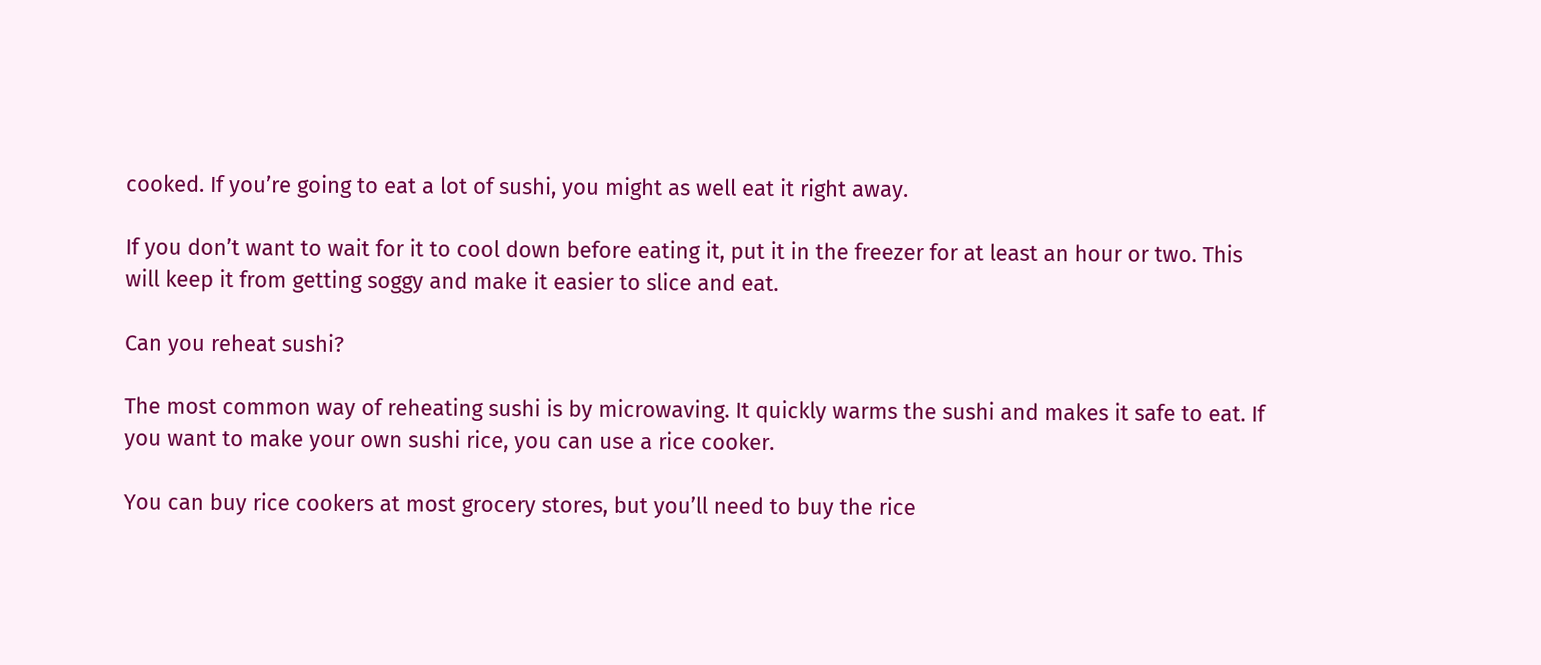cooked. If you’re going to eat a lot of sushi, you might as well eat it right away.

If you don’t want to wait for it to cool down before eating it, put it in the freezer for at least an hour or two. This will keep it from getting soggy and make it easier to slice and eat.

Can you reheat sushi?

The most common way of reheating sushi is by microwaving. It quickly warms the sushi and makes it safe to eat. If you want to make your own sushi rice, you can use a rice cooker.

You can buy rice cookers at most grocery stores, but you’ll need to buy the rice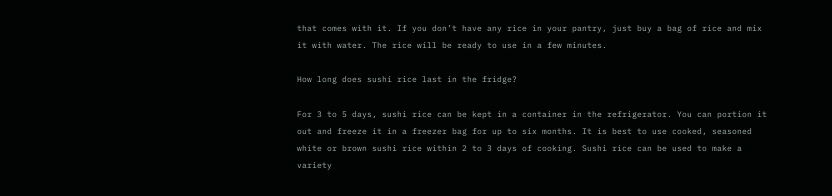that comes with it. If you don’t have any rice in your pantry, just buy a bag of rice and mix it with water. The rice will be ready to use in a few minutes.

How long does sushi rice last in the fridge?

For 3 to 5 days, sushi rice can be kept in a container in the refrigerator. You can portion it out and freeze it in a freezer bag for up to six months. It is best to use cooked, seasoned white or brown sushi rice within 2 to 3 days of cooking. Sushi rice can be used to make a variety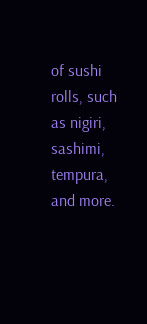of sushi rolls, such as nigiri, sashimi, tempura, and more.